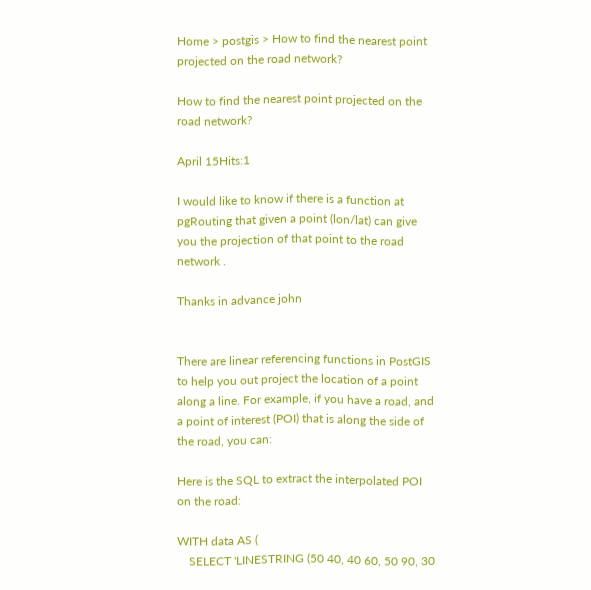Home > postgis > How to find the nearest point projected on the road network?

How to find the nearest point projected on the road network?

April 15Hits:1

I would like to know if there is a function at pgRouting that given a point (lon/lat) can give you the projection of that point to the road network .

Thanks in advance john


There are linear referencing functions in PostGIS to help you out project the location of a point along a line. For example, if you have a road, and a point of interest (POI) that is along the side of the road, you can:

Here is the SQL to extract the interpolated POI on the road:

WITH data AS (
    SELECT 'LINESTRING (50 40, 40 60, 50 90, 30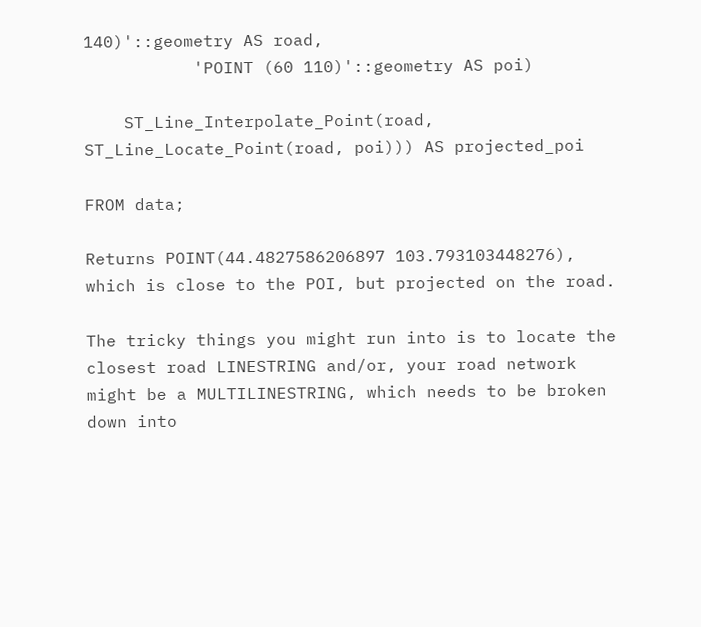140)'::geometry AS road,
           'POINT (60 110)'::geometry AS poi)

    ST_Line_Interpolate_Point(road, ST_Line_Locate_Point(road, poi))) AS projected_poi

FROM data;

Returns POINT(44.4827586206897 103.793103448276), which is close to the POI, but projected on the road.

The tricky things you might run into is to locate the closest road LINESTRING and/or, your road network might be a MULTILINESTRING, which needs to be broken down into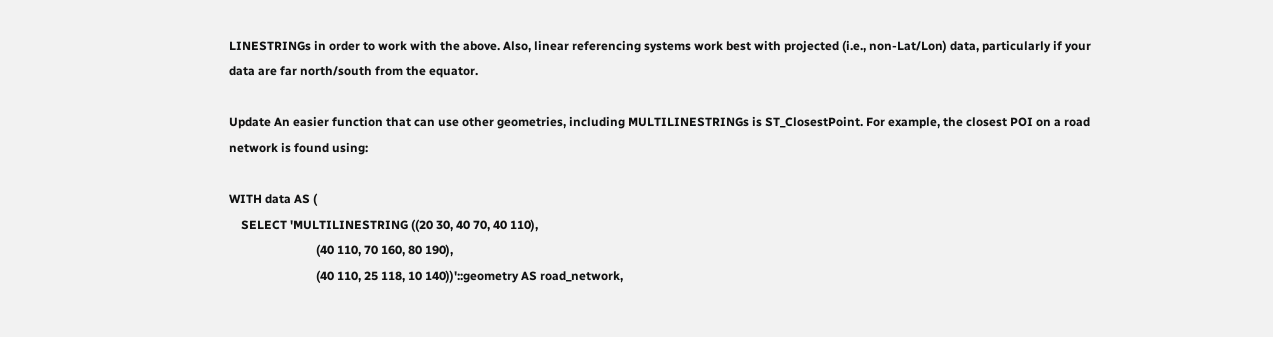LINESTRINGs in order to work with the above. Also, linear referencing systems work best with projected (i.e., non-Lat/Lon) data, particularly if your data are far north/south from the equator.

Update An easier function that can use other geometries, including MULTILINESTRINGs is ST_ClosestPoint. For example, the closest POI on a road network is found using:

WITH data AS (
    SELECT 'MULTILINESTRING ((20 30, 40 70, 40 110),
                             (40 110, 70 160, 80 190),
                             (40 110, 25 118, 10 140))'::geometry AS road_network,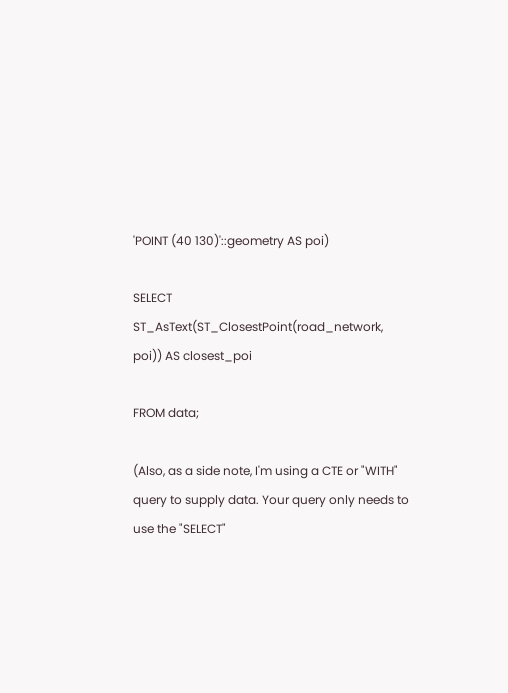'POINT (40 130)'::geometry AS poi)

SELECT ST_AsText(ST_ClosestPoint(road_network, poi)) AS closest_poi

FROM data;

(Also, as a side note, I'm using a CTE or "WITH" query to supply data. Your query only needs to use the "SELECT"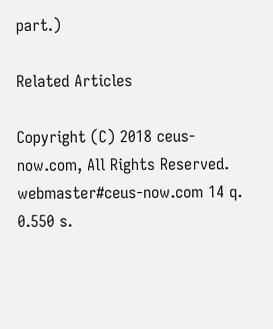part.)

Related Articles

Copyright (C) 2018 ceus-now.com, All Rights Reserved. webmaster#ceus-now.com 14 q. 0.550 s.